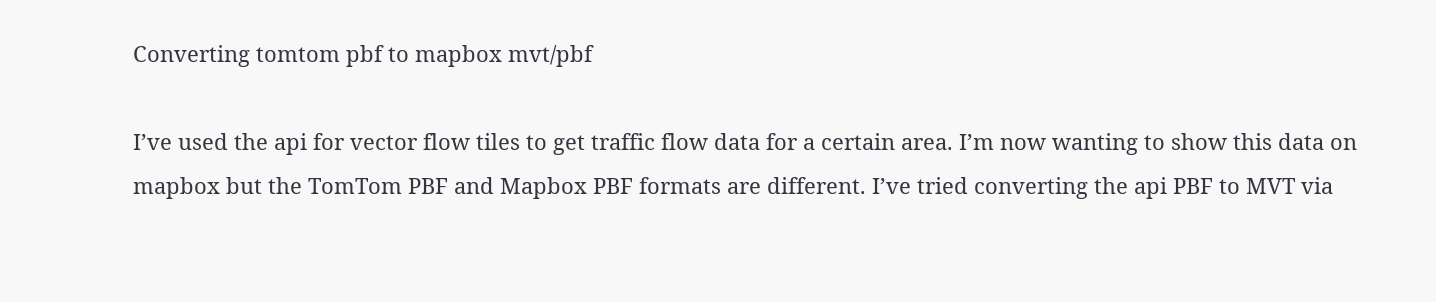Converting tomtom pbf to mapbox mvt/pbf

I’ve used the api for vector flow tiles to get traffic flow data for a certain area. I’m now wanting to show this data on mapbox but the TomTom PBF and Mapbox PBF formats are different. I’ve tried converting the api PBF to MVT via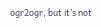ogr2ogr, but it’s not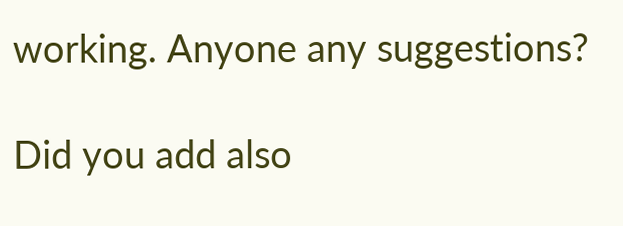working. Anyone any suggestions?

Did you add also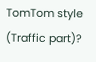TomTom style (Traffic part)?